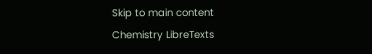Skip to main content
Chemistry LibreTexts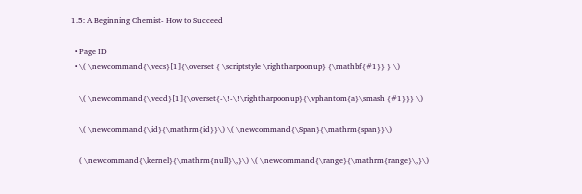1.5: A Beginning Chemist- How to Succeed

  • Page ID
  • \( \newcommand{\vecs}[1]{\overset { \scriptstyle \rightharpoonup} {\mathbf{#1}} } \)

    \( \newcommand{\vecd}[1]{\overset{-\!-\!\rightharpoonup}{\vphantom{a}\smash {#1}}} \)

    \( \newcommand{\id}{\mathrm{id}}\) \( \newcommand{\Span}{\mathrm{span}}\)

    ( \newcommand{\kernel}{\mathrm{null}\,}\) \( \newcommand{\range}{\mathrm{range}\,}\)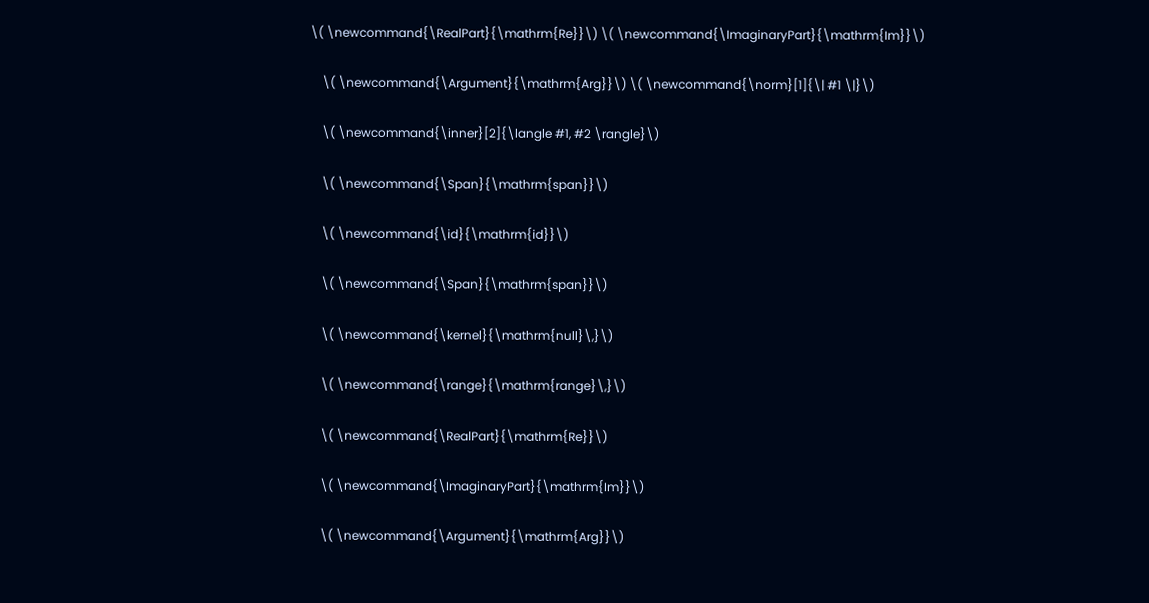\( \newcommand{\RealPart}{\mathrm{Re}}\) \( \newcommand{\ImaginaryPart}{\mathrm{Im}}\)

    \( \newcommand{\Argument}{\mathrm{Arg}}\) \( \newcommand{\norm}[1]{\| #1 \|}\)

    \( \newcommand{\inner}[2]{\langle #1, #2 \rangle}\)

    \( \newcommand{\Span}{\mathrm{span}}\)

    \( \newcommand{\id}{\mathrm{id}}\)

    \( \newcommand{\Span}{\mathrm{span}}\)

    \( \newcommand{\kernel}{\mathrm{null}\,}\)

    \( \newcommand{\range}{\mathrm{range}\,}\)

    \( \newcommand{\RealPart}{\mathrm{Re}}\)

    \( \newcommand{\ImaginaryPart}{\mathrm{Im}}\)

    \( \newcommand{\Argument}{\mathrm{Arg}}\)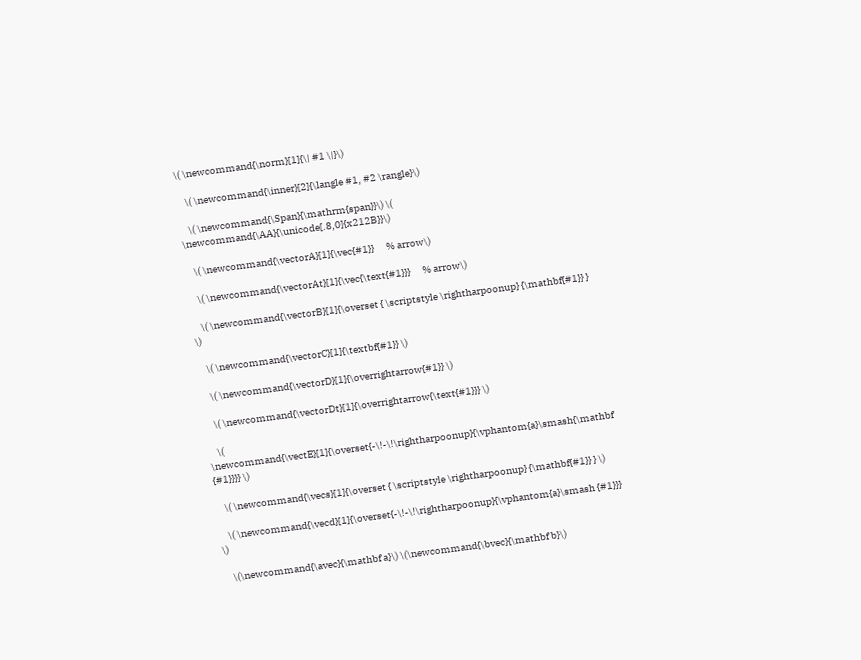\( \newcommand{\norm}[1]{\| #1 \|}\)

    \( \newcommand{\inner}[2]{\langle #1, #2 \rangle}\)

    \( \newcommand{\Span}{\mathrm{span}}\) \( \newcommand{\AA}{\unicode[.8,0]{x212B}}\)

    \( \newcommand{\vectorA}[1]{\vec{#1}}      % arrow\)

    \( \newcommand{\vectorAt}[1]{\vec{\text{#1}}}      % arrow\)

    \( \newcommand{\vectorB}[1]{\overset { \scriptstyle \rightharpoonup} {\mathbf{#1}} } \)

    \( \newcommand{\vectorC}[1]{\textbf{#1}} \)

    \( \newcommand{\vectorD}[1]{\overrightarrow{#1}} \)

    \( \newcommand{\vectorDt}[1]{\overrightarrow{\text{#1}}} \)

    \( \newcommand{\vectE}[1]{\overset{-\!-\!\rightharpoonup}{\vphantom{a}\smash{\mathbf {#1}}}} \)

    \( \newcommand{\vecs}[1]{\overset { \scriptstyle \rightharpoonup} {\mathbf{#1}} } \)

    \( \newcommand{\vecd}[1]{\overset{-\!-\!\rightharpoonup}{\vphantom{a}\smash {#1}}} \)

    \(\newcommand{\avec}{\mathbf a}\) \(\newcommand{\bvec}{\mathbf b}\)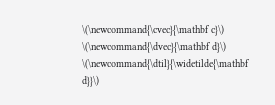\(\newcommand{\cvec}{\mathbf c}\) \(\newcommand{\dvec}{\mathbf d}\) \(\newcommand{\dtil}{\widetilde{\mathbf d}}\)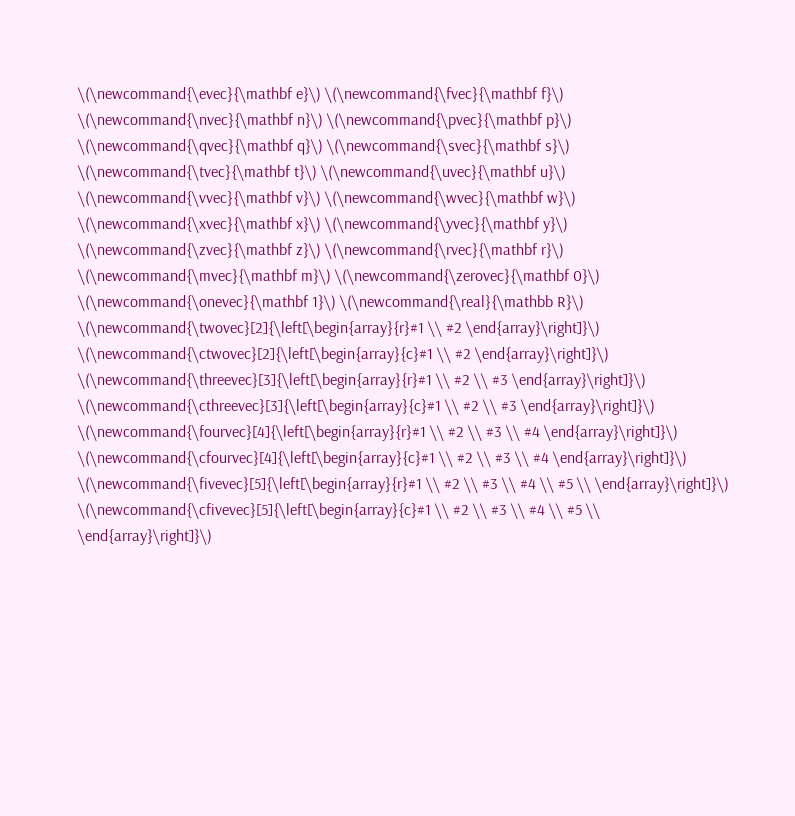\(\newcommand{\evec}{\mathbf e}\) \(\newcommand{\fvec}{\mathbf f}\) \(\newcommand{\nvec}{\mathbf n}\) \(\newcommand{\pvec}{\mathbf p}\) \(\newcommand{\qvec}{\mathbf q}\) \(\newcommand{\svec}{\mathbf s}\) \(\newcommand{\tvec}{\mathbf t}\) \(\newcommand{\uvec}{\mathbf u}\) \(\newcommand{\vvec}{\mathbf v}\) \(\newcommand{\wvec}{\mathbf w}\) \(\newcommand{\xvec}{\mathbf x}\) \(\newcommand{\yvec}{\mathbf y}\) \(\newcommand{\zvec}{\mathbf z}\) \(\newcommand{\rvec}{\mathbf r}\) \(\newcommand{\mvec}{\mathbf m}\) \(\newcommand{\zerovec}{\mathbf 0}\) \(\newcommand{\onevec}{\mathbf 1}\) \(\newcommand{\real}{\mathbb R}\) \(\newcommand{\twovec}[2]{\left[\begin{array}{r}#1 \\ #2 \end{array}\right]}\) \(\newcommand{\ctwovec}[2]{\left[\begin{array}{c}#1 \\ #2 \end{array}\right]}\) \(\newcommand{\threevec}[3]{\left[\begin{array}{r}#1 \\ #2 \\ #3 \end{array}\right]}\) \(\newcommand{\cthreevec}[3]{\left[\begin{array}{c}#1 \\ #2 \\ #3 \end{array}\right]}\) \(\newcommand{\fourvec}[4]{\left[\begin{array}{r}#1 \\ #2 \\ #3 \\ #4 \end{array}\right]}\) \(\newcommand{\cfourvec}[4]{\left[\begin{array}{c}#1 \\ #2 \\ #3 \\ #4 \end{array}\right]}\) \(\newcommand{\fivevec}[5]{\left[\begin{array}{r}#1 \\ #2 \\ #3 \\ #4 \\ #5 \\ \end{array}\right]}\) \(\newcommand{\cfivevec}[5]{\left[\begin{array}{c}#1 \\ #2 \\ #3 \\ #4 \\ #5 \\ \end{array}\right]}\)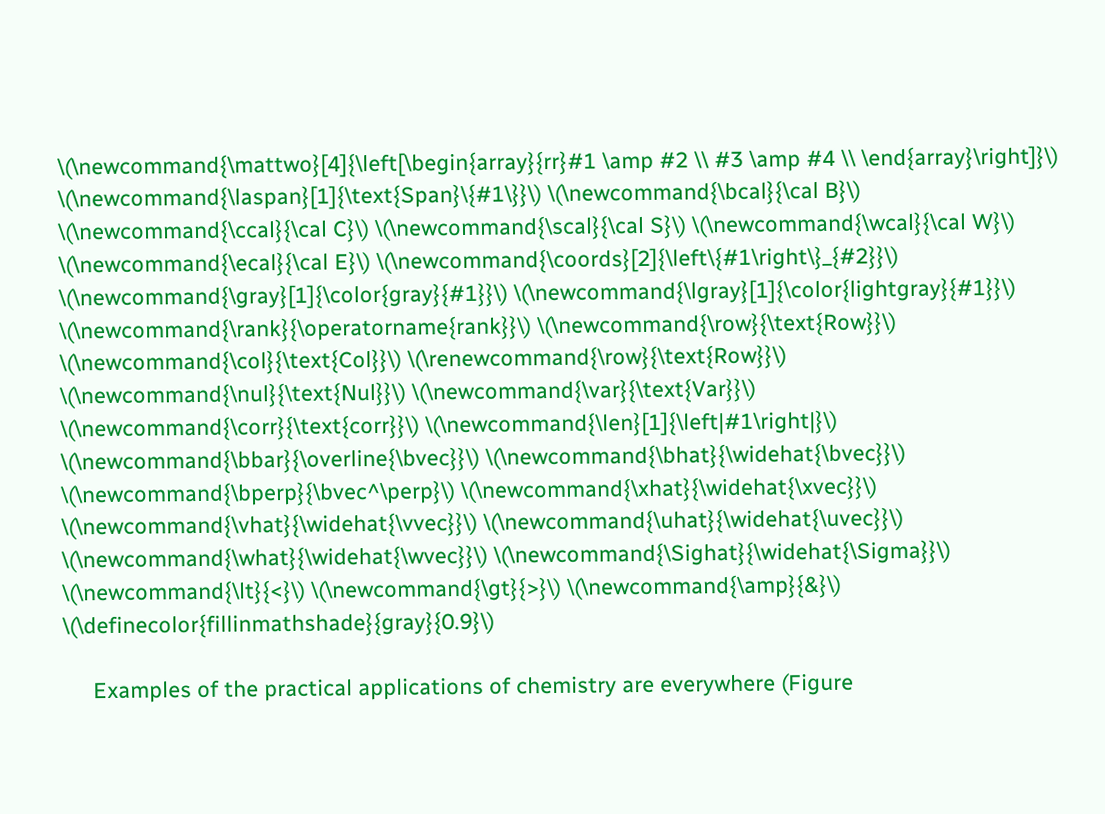\(\newcommand{\mattwo}[4]{\left[\begin{array}{rr}#1 \amp #2 \\ #3 \amp #4 \\ \end{array}\right]}\) \(\newcommand{\laspan}[1]{\text{Span}\{#1\}}\) \(\newcommand{\bcal}{\cal B}\) \(\newcommand{\ccal}{\cal C}\) \(\newcommand{\scal}{\cal S}\) \(\newcommand{\wcal}{\cal W}\) \(\newcommand{\ecal}{\cal E}\) \(\newcommand{\coords}[2]{\left\{#1\right\}_{#2}}\) \(\newcommand{\gray}[1]{\color{gray}{#1}}\) \(\newcommand{\lgray}[1]{\color{lightgray}{#1}}\) \(\newcommand{\rank}{\operatorname{rank}}\) \(\newcommand{\row}{\text{Row}}\) \(\newcommand{\col}{\text{Col}}\) \(\renewcommand{\row}{\text{Row}}\) \(\newcommand{\nul}{\text{Nul}}\) \(\newcommand{\var}{\text{Var}}\) \(\newcommand{\corr}{\text{corr}}\) \(\newcommand{\len}[1]{\left|#1\right|}\) \(\newcommand{\bbar}{\overline{\bvec}}\) \(\newcommand{\bhat}{\widehat{\bvec}}\) \(\newcommand{\bperp}{\bvec^\perp}\) \(\newcommand{\xhat}{\widehat{\xvec}}\) \(\newcommand{\vhat}{\widehat{\vvec}}\) \(\newcommand{\uhat}{\widehat{\uvec}}\) \(\newcommand{\what}{\widehat{\wvec}}\) \(\newcommand{\Sighat}{\widehat{\Sigma}}\) \(\newcommand{\lt}{<}\) \(\newcommand{\gt}{>}\) \(\newcommand{\amp}{&}\) \(\definecolor{fillinmathshade}{gray}{0.9}\)

     Examples of the practical applications of chemistry are everywhere (Figure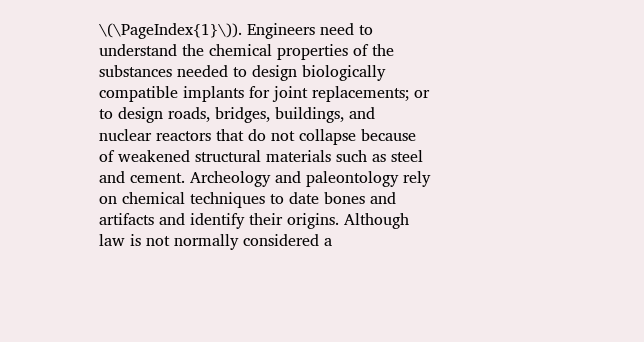\(\PageIndex{1}\)). Engineers need to understand the chemical properties of the substances needed to design biologically compatible implants for joint replacements; or to design roads, bridges, buildings, and nuclear reactors that do not collapse because of weakened structural materials such as steel and cement. Archeology and paleontology rely on chemical techniques to date bones and artifacts and identify their origins. Although law is not normally considered a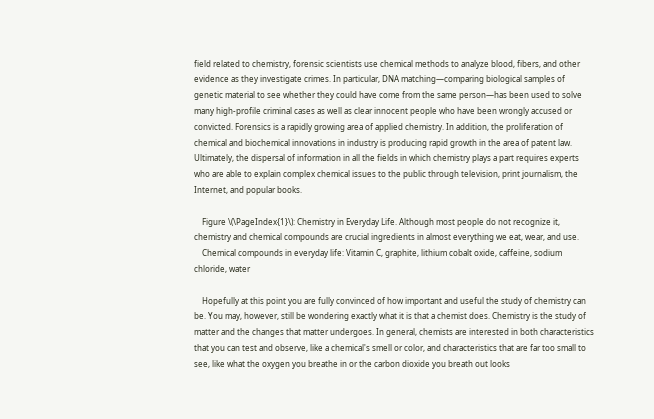field related to chemistry, forensic scientists use chemical methods to analyze blood, fibers, and other evidence as they investigate crimes. In particular, DNA matching—comparing biological samples of genetic material to see whether they could have come from the same person—has been used to solve many high-profile criminal cases as well as clear innocent people who have been wrongly accused or convicted. Forensics is a rapidly growing area of applied chemistry. In addition, the proliferation of chemical and biochemical innovations in industry is producing rapid growth in the area of patent law. Ultimately, the dispersal of information in all the fields in which chemistry plays a part requires experts who are able to explain complex chemical issues to the public through television, print journalism, the Internet, and popular books.

    Figure \(\PageIndex{1}\): Chemistry in Everyday Life. Although most people do not recognize it, chemistry and chemical compounds are crucial ingredients in almost everything we eat, wear, and use.
    Chemical compounds in everyday life: Vitamin C, graphite, lithium cobalt oxide, caffeine, sodium chloride, water

    Hopefully at this point you are fully convinced of how important and useful the study of chemistry can be. You may, however, still be wondering exactly what it is that a chemist does. Chemistry is the study of matter and the changes that matter undergoes. In general, chemists are interested in both characteristics that you can test and observe, like a chemical's smell or color, and characteristics that are far too small to see, like what the oxygen you breathe in or the carbon dioxide you breath out looks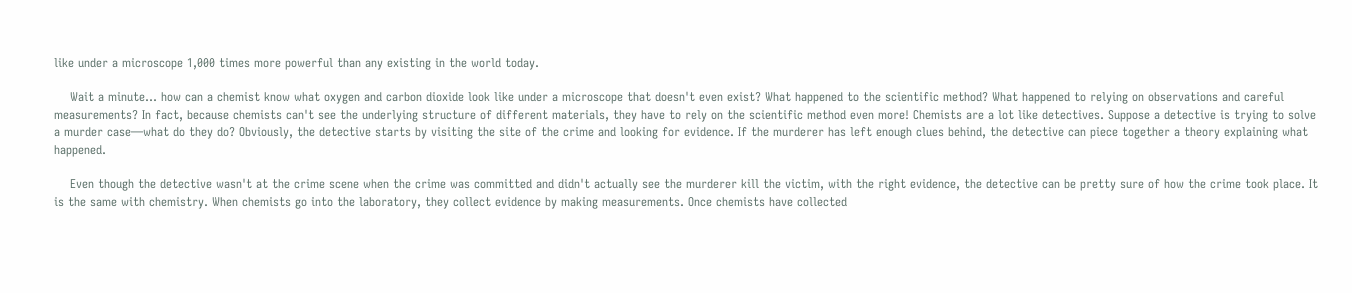like under a microscope 1,000 times more powerful than any existing in the world today.

    Wait a minute… how can a chemist know what oxygen and carbon dioxide look like under a microscope that doesn't even exist? What happened to the scientific method? What happened to relying on observations and careful measurements? In fact, because chemists can't see the underlying structure of different materials, they have to rely on the scientific method even more! Chemists are a lot like detectives. Suppose a detective is trying to solve a murder case—what do they do? Obviously, the detective starts by visiting the site of the crime and looking for evidence. If the murderer has left enough clues behind, the detective can piece together a theory explaining what happened.

    Even though the detective wasn't at the crime scene when the crime was committed and didn't actually see the murderer kill the victim, with the right evidence, the detective can be pretty sure of how the crime took place. It is the same with chemistry. When chemists go into the laboratory, they collect evidence by making measurements. Once chemists have collected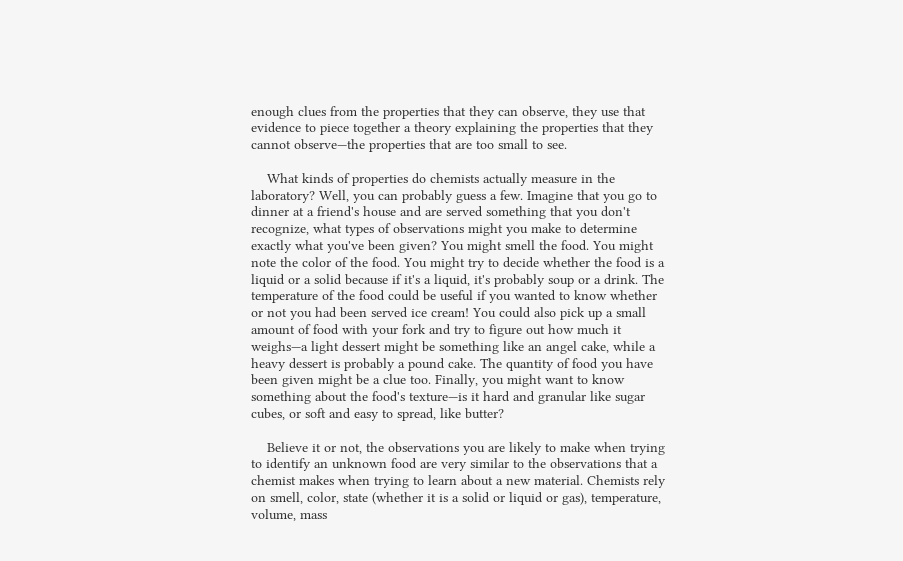enough clues from the properties that they can observe, they use that evidence to piece together a theory explaining the properties that they cannot observe—the properties that are too small to see.

    What kinds of properties do chemists actually measure in the laboratory? Well, you can probably guess a few. Imagine that you go to dinner at a friend's house and are served something that you don't recognize, what types of observations might you make to determine exactly what you've been given? You might smell the food. You might note the color of the food. You might try to decide whether the food is a liquid or a solid because if it's a liquid, it's probably soup or a drink. The temperature of the food could be useful if you wanted to know whether or not you had been served ice cream! You could also pick up a small amount of food with your fork and try to figure out how much it weighs—a light dessert might be something like an angel cake, while a heavy dessert is probably a pound cake. The quantity of food you have been given might be a clue too. Finally, you might want to know something about the food's texture—is it hard and granular like sugar cubes, or soft and easy to spread, like butter?

    Believe it or not, the observations you are likely to make when trying to identify an unknown food are very similar to the observations that a chemist makes when trying to learn about a new material. Chemists rely on smell, color, state (whether it is a solid or liquid or gas), temperature, volume, mass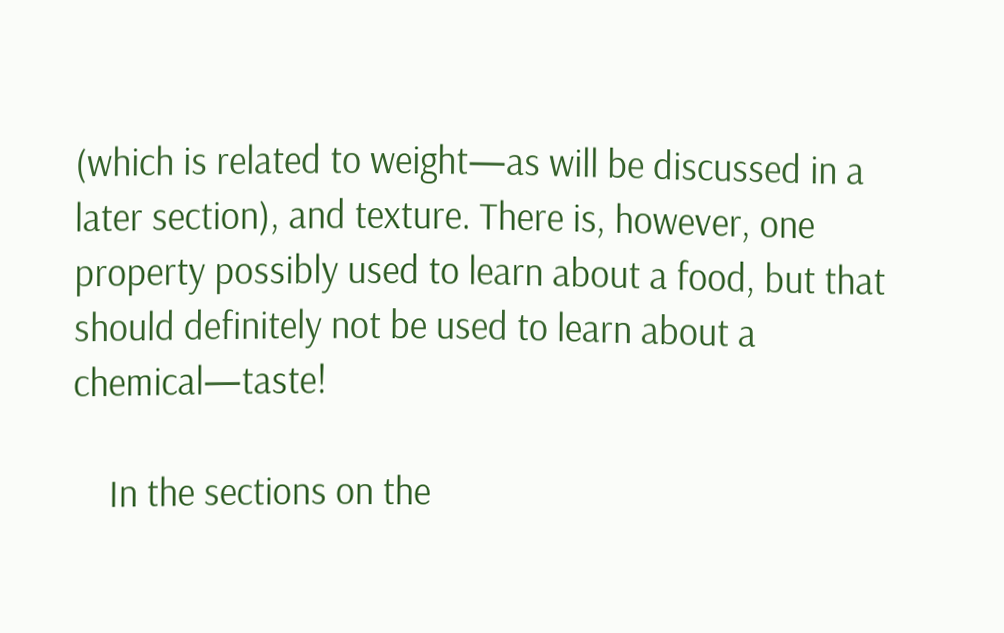(which is related to weight—as will be discussed in a later section), and texture. There is, however, one property possibly used to learn about a food, but that should definitely not be used to learn about a chemical—taste!

    In the sections on the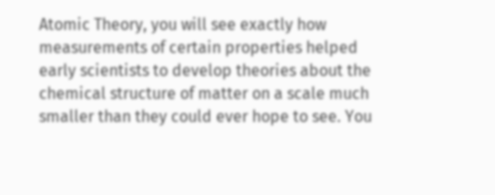Atomic Theory, you will see exactly how measurements of certain properties helped early scientists to develop theories about the chemical structure of matter on a scale much smaller than they could ever hope to see. You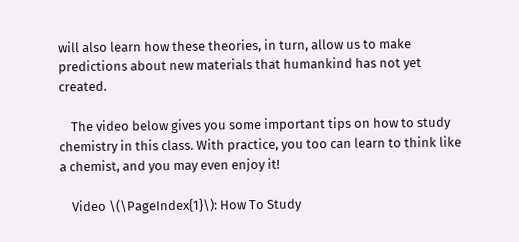will also learn how these theories, in turn, allow us to make predictions about new materials that humankind has not yet created.

    The video below gives you some important tips on how to study chemistry in this class. With practice, you too can learn to think like a chemist, and you may even enjoy it!

    Video \(\PageIndex{1}\): How To Study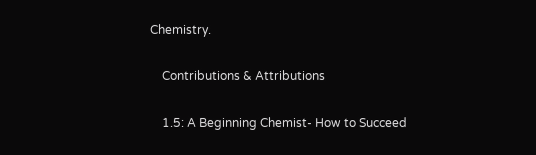Chemistry.

    Contributions & Attributions

    1.5: A Beginning Chemist- How to Succeed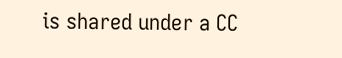is shared under a CC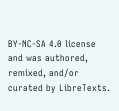BY-NC-SA 4.0 license and was authored, remixed, and/or curated by LibreTexts.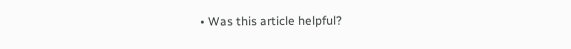• Was this article helpful?